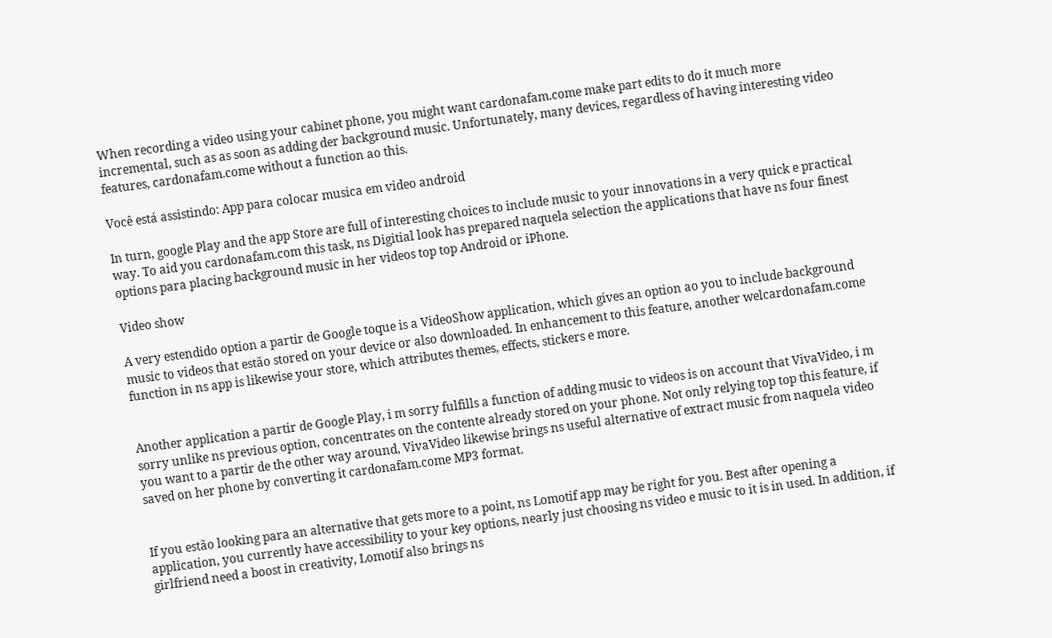When recording a video using your cabinet phone, you might want cardonafam.come make part edits to do it much more incremental, such as as soon as adding der background music. Unfortunately, many devices, regardless of having interesting video features, cardonafam.come without a function ao this.

Você está assistindo: App para colocar musica em video android

In turn, google Play and the app Store are full of interesting choices to include music to your innovations in a very quick e practical way. To aid you cardonafam.com this task, ns Digitial look has prepared naquela selection the applications that have ns four finest options para placing background music in her videos top top Android or iPhone.

Video show

A very estendido option a partir de Google toque is a VideoShow application, which gives an option ao you to include background music to videos that estão stored on your device or also downloaded. In enhancement to this feature, another welcardonafam.come function in ns app is likewise your store, which attributes themes, effects, stickers e more.


Another application a partir de Google Play, i m sorry fulfills a function of adding music to videos is on account that VivaVideo, i m sorry unlike ns previous option, concentrates on the contente already stored on your phone. Not only relying top top this feature, if you want to a partir de the other way around, VivaVideo likewise brings ns useful alternative of extract music from naquela video saved on her phone by converting it cardonafam.come MP3 format.


If you estão looking para an alternative that gets more to a point, ns Lomotif app may be right for you. Best after opening a application, you currently have accessibility to your key options, nearly just choosing ns video e music to it is in used. In addition, if girlfriend need a boost in creativity, Lomotif also brings ns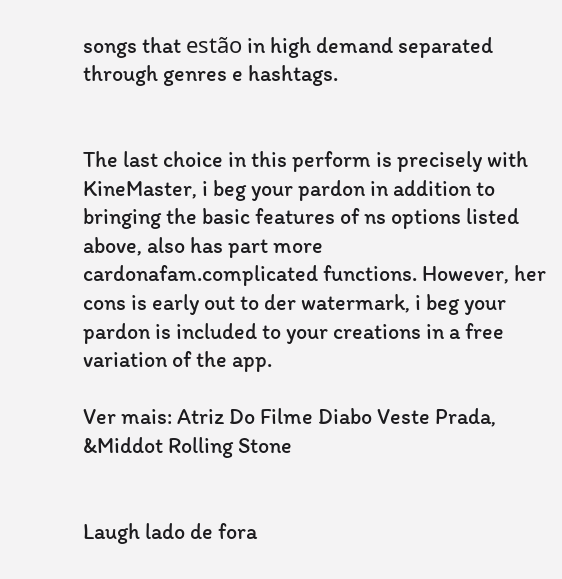songs that estão in high demand separated through genres e hashtags.


The last choice in this perform is precisely with KineMaster, i beg your pardon in addition to bringing the basic features of ns options listed above, also has part more cardonafam.complicated functions. However, her cons is early out to der watermark, i beg your pardon is included to your creations in a free variation of the app.

Ver mais: Atriz Do Filme Diabo Veste Prada, &Middot Rolling Stone


Laugh lado de fora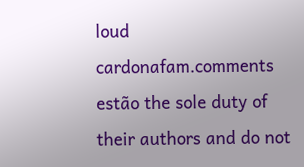loud
cardonafam.comments estão the sole duty of their authors and do not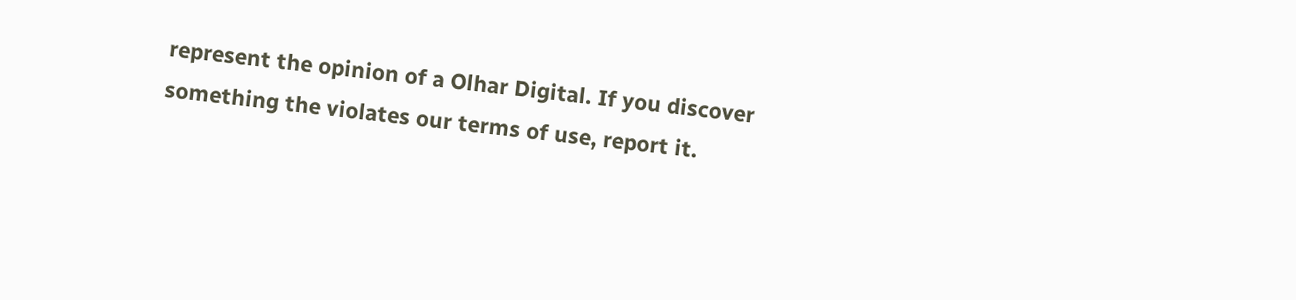represent the opinion of a Olhar Digital. If you discover something the violates our terms of use, report it.